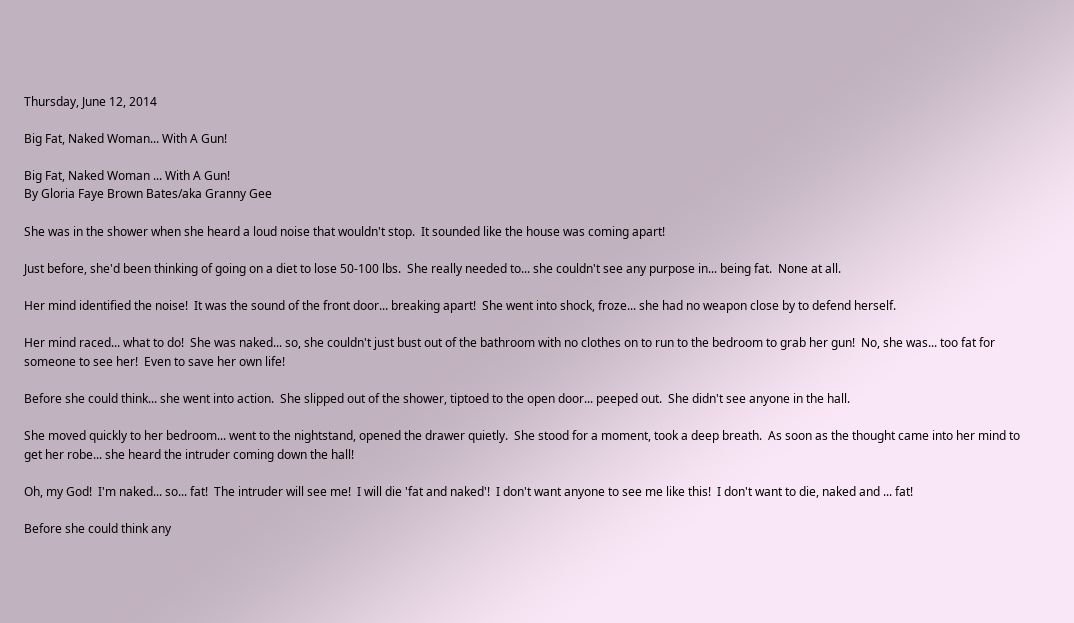Thursday, June 12, 2014

Big Fat, Naked Woman... With A Gun!

Big Fat, Naked Woman ... With A Gun!
By Gloria Faye Brown Bates/aka Granny Gee

She was in the shower when she heard a loud noise that wouldn't stop.  It sounded like the house was coming apart!

Just before, she'd been thinking of going on a diet to lose 50-100 lbs.  She really needed to... she couldn't see any purpose in... being fat.  None at all.

Her mind identified the noise!  It was the sound of the front door... breaking apart!  She went into shock, froze... she had no weapon close by to defend herself.

Her mind raced... what to do!  She was naked... so, she couldn't just bust out of the bathroom with no clothes on to run to the bedroom to grab her gun!  No, she was... too fat for someone to see her!  Even to save her own life!

Before she could think... she went into action.  She slipped out of the shower, tiptoed to the open door... peeped out.  She didn't see anyone in the hall.

She moved quickly to her bedroom... went to the nightstand, opened the drawer quietly.  She stood for a moment, took a deep breath.  As soon as the thought came into her mind to get her robe... she heard the intruder coming down the hall!

Oh, my God!  I'm naked... so... fat!  The intruder will see me!  I will die 'fat and naked'!  I don't want anyone to see me like this!  I don't want to die, naked and ... fat!

Before she could think any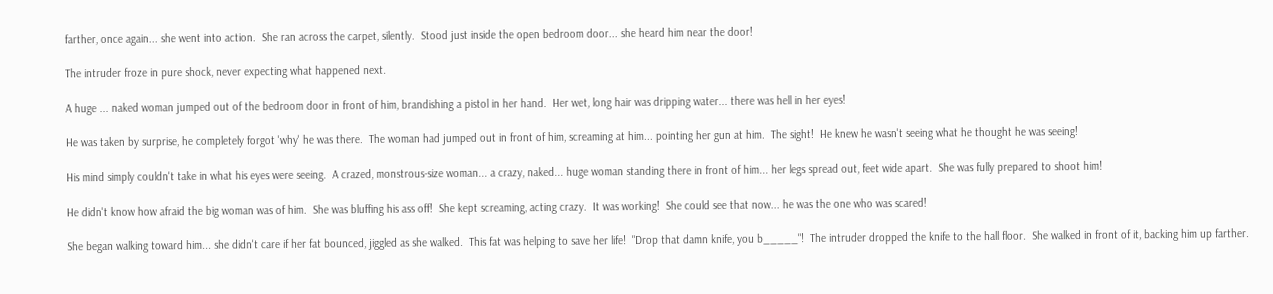farther, once again... she went into action.  She ran across the carpet, silently.  Stood just inside the open bedroom door... she heard him near the door!

The intruder froze in pure shock, never expecting what happened next.

A huge ... naked woman jumped out of the bedroom door in front of him, brandishing a pistol in her hand.  Her wet, long hair was dripping water... there was hell in her eyes!

He was taken by surprise, he completely forgot 'why' he was there.  The woman had jumped out in front of him, screaming at him... pointing her gun at him.  The sight!  He knew he wasn't seeing what he thought he was seeing!

His mind simply couldn't take in what his eyes were seeing.  A crazed, monstrous-size woman... a crazy, naked... huge woman standing there in front of him... her legs spread out, feet wide apart.  She was fully prepared to shoot him!

He didn't know how afraid the big woman was of him.  She was bluffing his ass off!  She kept screaming, acting crazy.  It was working!  She could see that now... he was the one who was scared!

She began walking toward him... she didn't care if her fat bounced, jiggled as she walked.  This fat was helping to save her life!  "Drop that damn knife, you b_____"!  The intruder dropped the knife to the hall floor.  She walked in front of it, backing him up farther.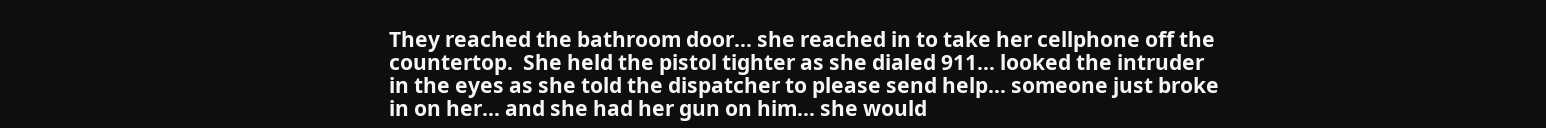They reached the bathroom door... she reached in to take her cellphone off the countertop.  She held the pistol tighter as she dialed 911... looked the intruder in the eyes as she told the dispatcher to please send help... someone just broke in on her... and she had her gun on him... she would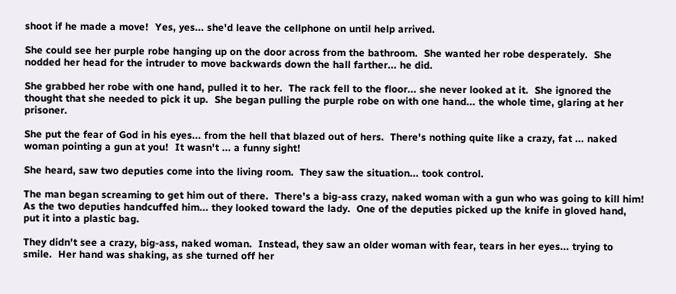shoot if he made a move!  Yes, yes... she'd leave the cellphone on until help arrived.

She could see her purple robe hanging up on the door across from the bathroom.  She wanted her robe desperately.  She nodded her head for the intruder to move backwards down the hall farther... he did.

She grabbed her robe with one hand, pulled it to her.  The rack fell to the floor... she never looked at it.  She ignored the thought that she needed to pick it up.  She began pulling the purple robe on with one hand... the whole time, glaring at her prisoner.

She put the fear of God in his eyes... from the hell that blazed out of hers.  There's nothing quite like a crazy, fat ... naked woman pointing a gun at you!  It wasn't ... a funny sight!

She heard, saw two deputies come into the living room.  They saw the situation... took control.

The man began screaming to get him out of there.  There's a big-ass crazy, naked woman with a gun who was going to kill him!  As the two deputies handcuffed him... they looked toward the lady.  One of the deputies picked up the knife in gloved hand, put it into a plastic bag.

They didn't see a crazy, big-ass, naked woman.  Instead, they saw an older woman with fear, tears in her eyes... trying to smile.  Her hand was shaking, as she turned off her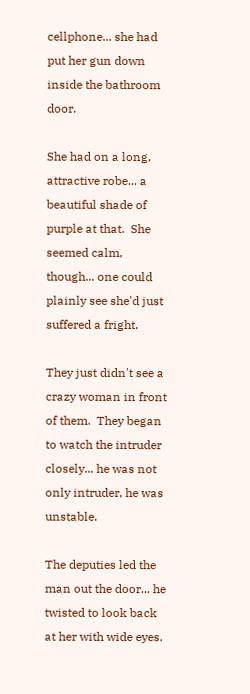cellphone... she had put her gun down inside the bathroom door.

She had on a long, attractive robe... a beautiful shade of purple at that.  She seemed calm, though... one could plainly see she'd just suffered a fright.

They just didn't see a crazy woman in front of them.  They began to watch the intruder closely... he was not only intruder, he was unstable.

The deputies led the man out the door... he twisted to look back at her with wide eyes.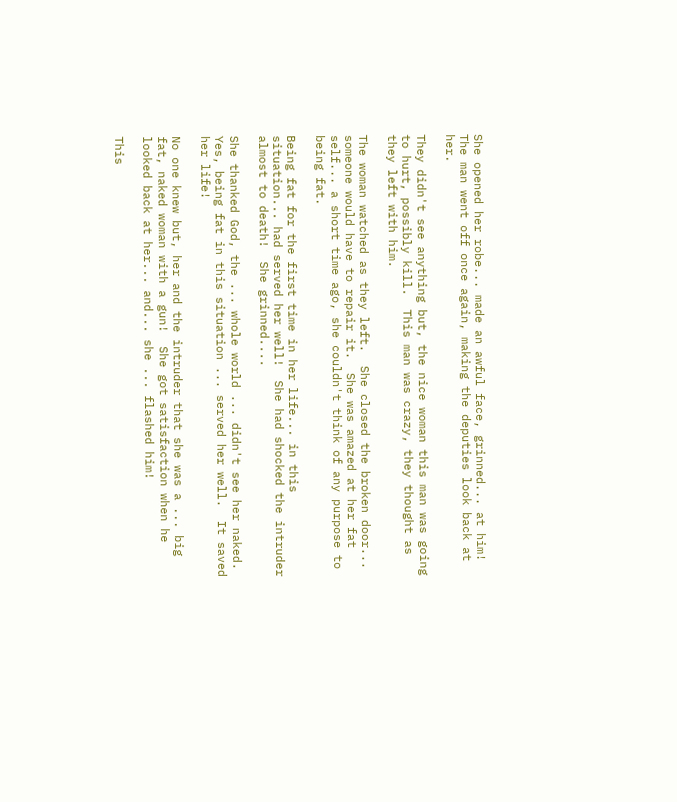She opened her robe... made an awful face, grinned... at him!  The man went off once again, making the deputies look back at her.

They didn't see anything but, the nice woman this man was going to hurt, possibly kill.  This man was crazy, they thought as they left with him.

The woman watched as they left.  She closed the broken door... someone would have to repair it.  She was amazed at her fat self... a short time ago, she couldn't think of any purpose to being fat.

Being fat for the first time in her life... in this situation... had served her well!  She had shocked the intruder almost to death!  She grinned....

She thanked God, the ... whole world ... didn't see her naked.  Yes, being fat in this situation ... served her well.  It saved her life!

No one knew but, her and the intruder that she was a ... big fat, naked woman with a gun!  She got satisfaction when he looked back at her... and... she ... flashed him!

This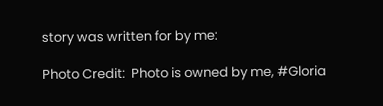story was written for by me:

Photo Credit:  Photo is owned by me, #Gloria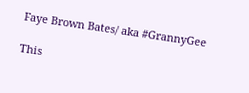Faye Brown Bates/ aka #GrannyGee

This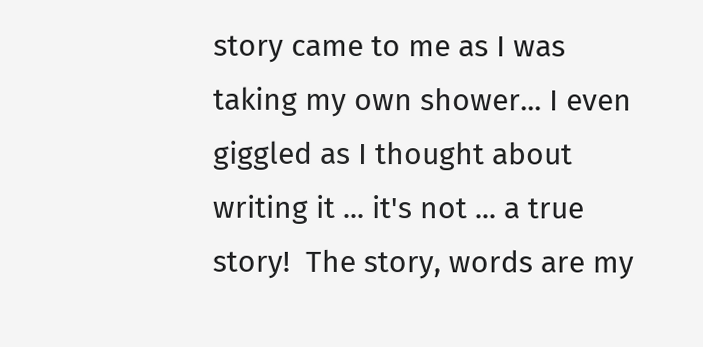story came to me as I was taking my own shower... I even giggled as I thought about writing it ... it's not ... a true story!  The story, words are my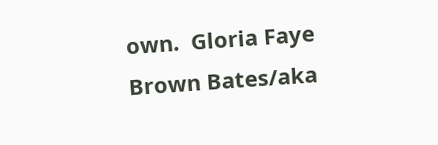own.  Gloria Faye Brown Bates/aka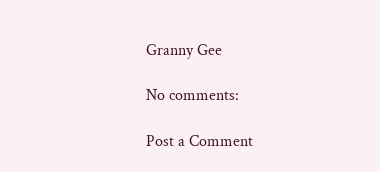Granny Gee

No comments:

Post a Comment